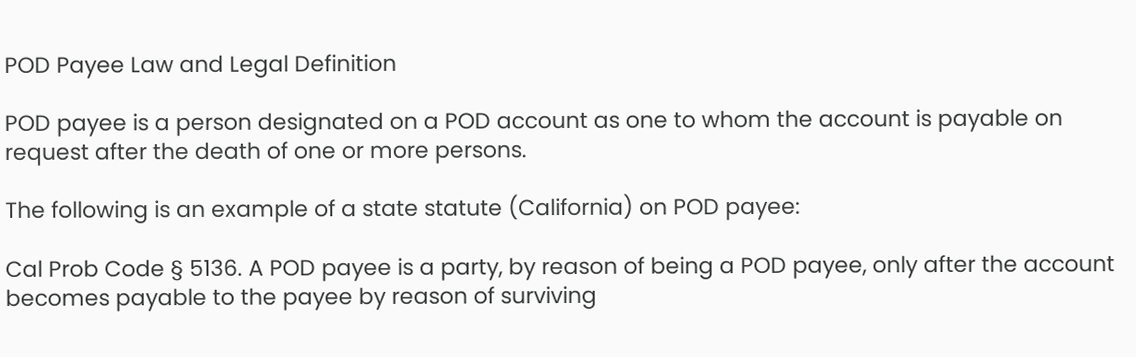POD Payee Law and Legal Definition

POD payee is a person designated on a POD account as one to whom the account is payable on request after the death of one or more persons.

The following is an example of a state statute (California) on POD payee:

Cal Prob Code § 5136. A POD payee is a party, by reason of being a POD payee, only after the account becomes payable to the payee by reason of surviving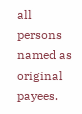all persons named as original payees.